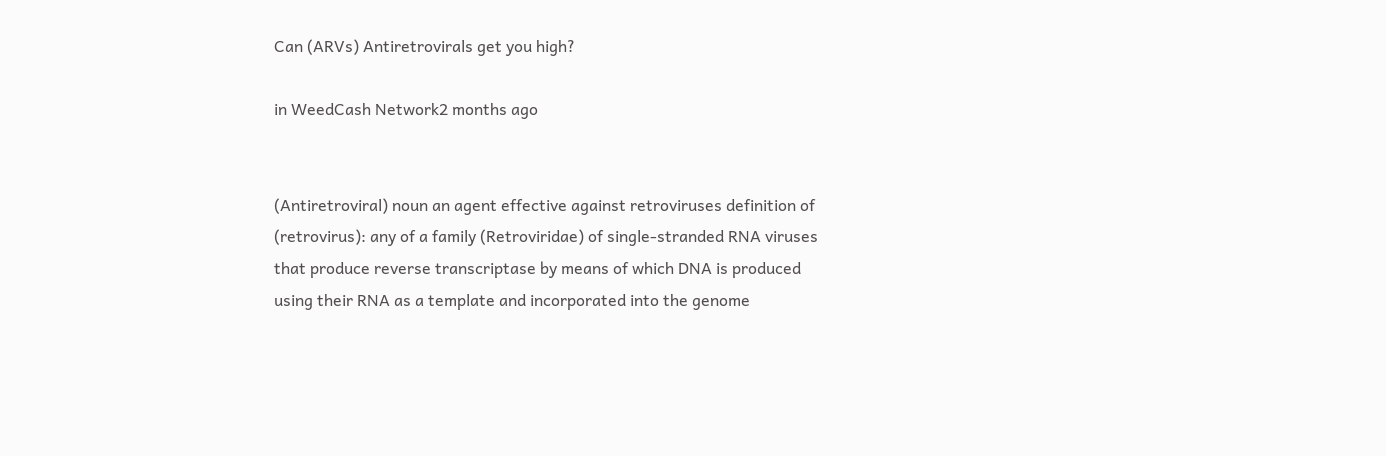Can (ARVs) Antiretrovirals get you high?

in WeedCash Network2 months ago


(Antiretroviral) noun an agent effective against retroviruses definition of (retrovirus): any of a family (Retroviridae) of single-stranded RNA viruses that produce reverse transcriptase by means of which DNA is produced using their RNA as a template and incorporated into the genome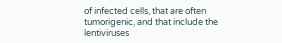of infected cells, that are often tumorigenic, and that include the lentiviruses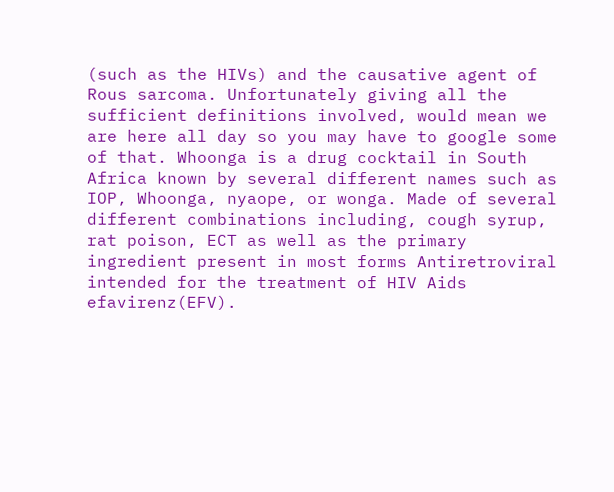(such as the HIVs) and the causative agent of Rous sarcoma. Unfortunately giving all the sufficient definitions involved, would mean we are here all day so you may have to google some of that. Whoonga is a drug cocktail in South Africa known by several different names such as IOP, Whoonga, nyaope, or wonga. Made of several different combinations including, cough syrup, rat poison, ECT as well as the primary ingredient present in most forms Antiretroviral intended for the treatment of HIV Aids efavirenz(EFV).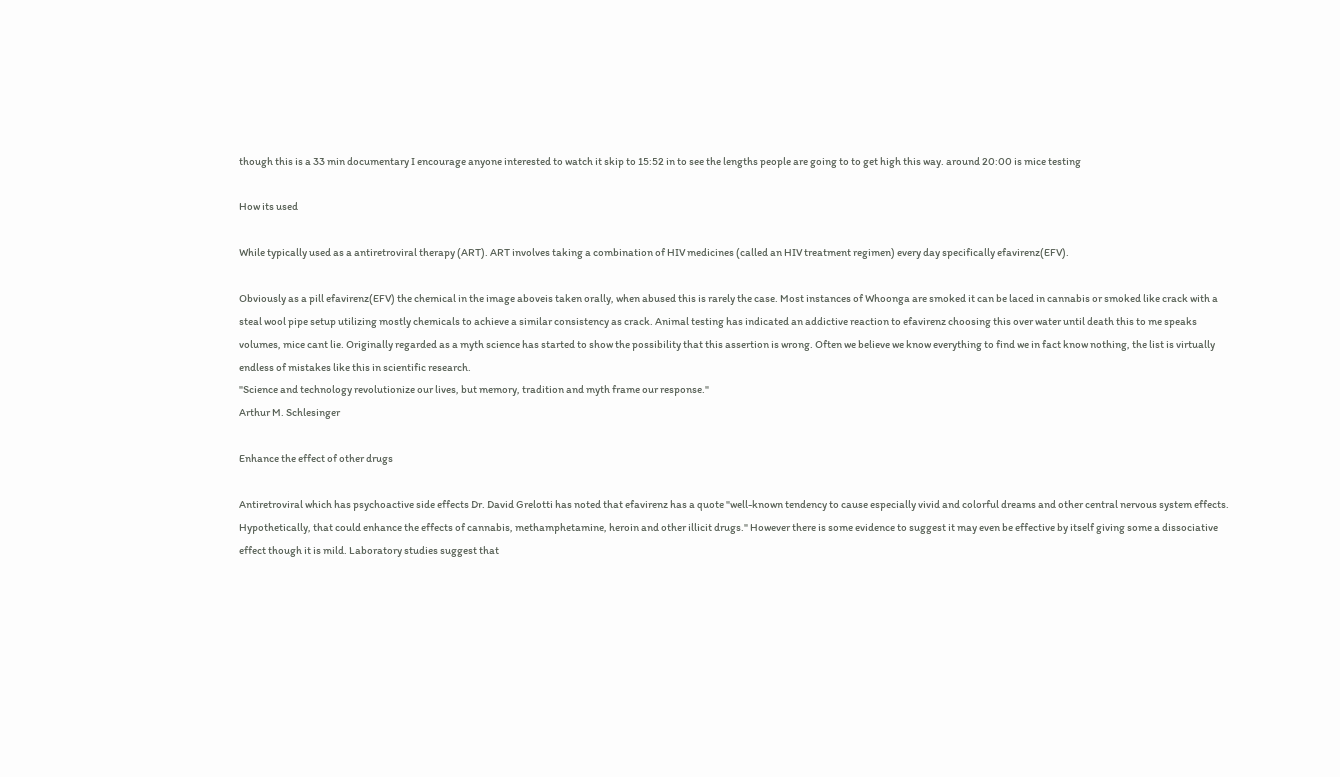though this is a 33 min documentary I encourage anyone interested to watch it skip to 15:52 in to see the lengths people are going to to get high this way. around 20:00 is mice testing

How its used

While typically used as a antiretroviral therapy (ART). ART involves taking a combination of HIV medicines (called an HIV treatment regimen) every day specifically efavirenz(EFV).

Obviously as a pill efavirenz(EFV) the chemical in the image aboveis taken orally, when abused this is rarely the case. Most instances of Whoonga are smoked it can be laced in cannabis or smoked like crack with a steal wool pipe setup utilizing mostly chemicals to achieve a similar consistency as crack. Animal testing has indicated an addictive reaction to efavirenz choosing this over water until death this to me speaks volumes, mice cant lie. Originally regarded as a myth science has started to show the possibility that this assertion is wrong. Often we believe we know everything to find we in fact know nothing, the list is virtually endless of mistakes like this in scientific research.
"Science and technology revolutionize our lives, but memory, tradition and myth frame our response."
Arthur M. Schlesinger

Enhance the effect of other drugs

Antiretroviral which has psychoactive side effects Dr. David Grelotti has noted that efavirenz has a quote "well-known tendency to cause especially vivid and colorful dreams and other central nervous system effects. Hypothetically, that could enhance the effects of cannabis, methamphetamine, heroin and other illicit drugs." However there is some evidence to suggest it may even be effective by itself giving some a dissociative effect though it is mild. Laboratory studies suggest that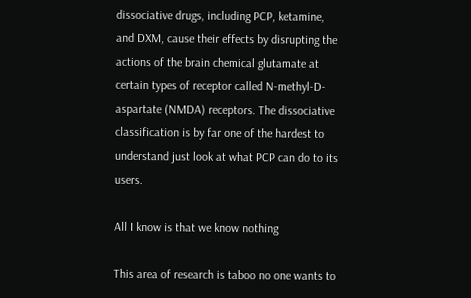dissociative drugs, including PCP, ketamine, and DXM, cause their effects by disrupting the actions of the brain chemical glutamate at certain types of receptor called N-methyl-D-aspartate (NMDA) receptors. The dissociative classification is by far one of the hardest to understand just look at what PCP can do to its users.

All I know is that we know nothing

This area of research is taboo no one wants to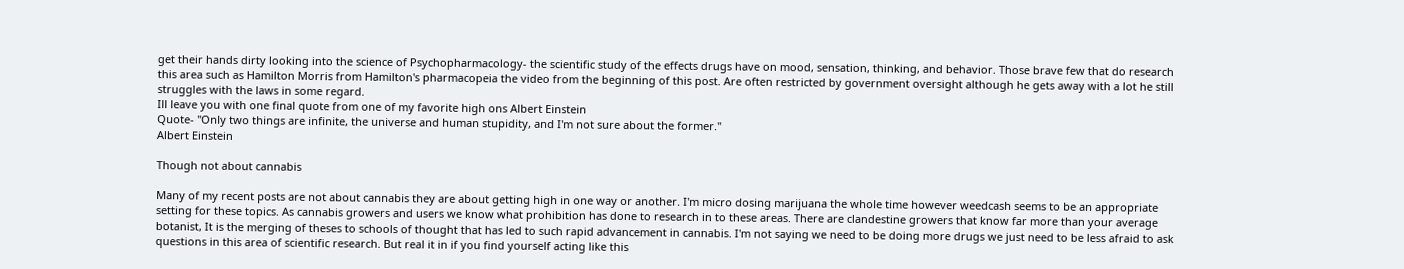get their hands dirty looking into the science of Psychopharmacology- the scientific study of the effects drugs have on mood, sensation, thinking, and behavior. Those brave few that do research this area such as Hamilton Morris from Hamilton's pharmacopeia the video from the beginning of this post. Are often restricted by government oversight although he gets away with a lot he still struggles with the laws in some regard.
Ill leave you with one final quote from one of my favorite high ons Albert Einstein
Quote- "Only two things are infinite, the universe and human stupidity, and I'm not sure about the former."
Albert Einstein

Though not about cannabis

Many of my recent posts are not about cannabis they are about getting high in one way or another. I'm micro dosing marijuana the whole time however weedcash seems to be an appropriate setting for these topics. As cannabis growers and users we know what prohibition has done to research in to these areas. There are clandestine growers that know far more than your average botanist, It is the merging of theses to schools of thought that has led to such rapid advancement in cannabis. I'm not saying we need to be doing more drugs we just need to be less afraid to ask questions in this area of scientific research. But real it in if you find yourself acting like this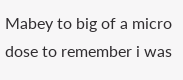Mabey to big of a micro dose to remember i was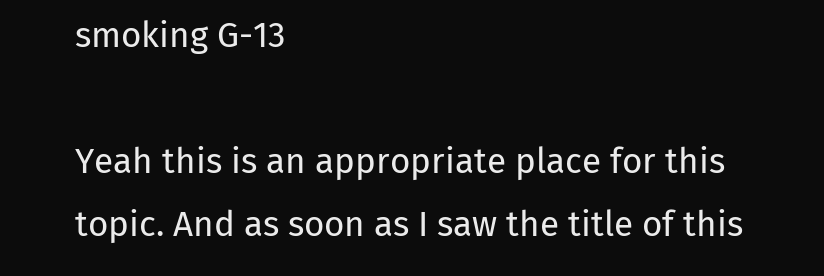smoking G-13

Yeah this is an appropriate place for this topic. And as soon as I saw the title of this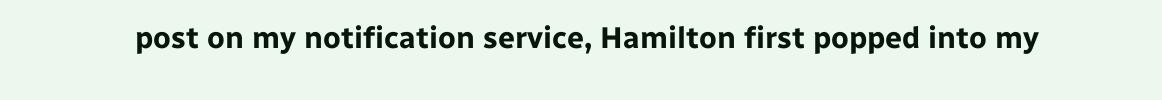post on my notification service, Hamilton first popped into my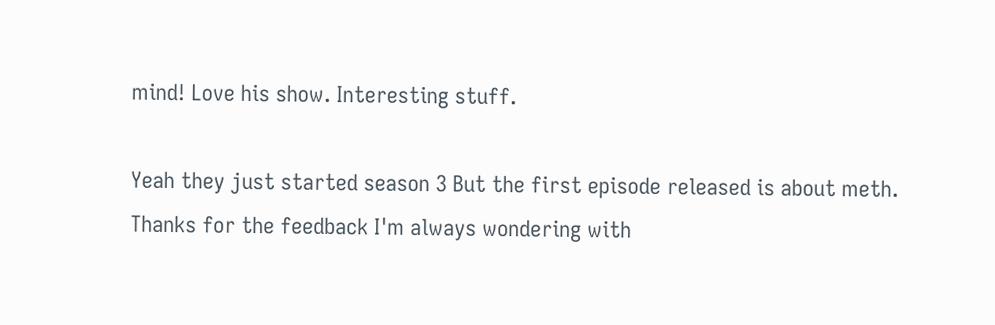mind! Love his show. Interesting stuff.

Yeah they just started season 3 But the first episode released is about meth. Thanks for the feedback I'm always wondering with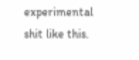experimental shit like this.